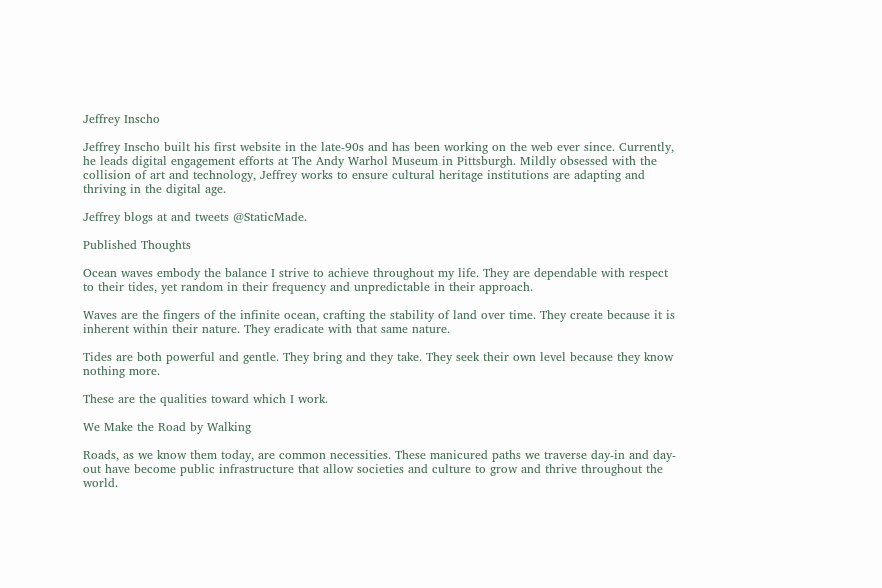Jeffrey Inscho

Jeffrey Inscho built his first website in the late-90s and has been working on the web ever since. Currently, he leads digital engagement efforts at The Andy Warhol Museum in Pittsburgh. Mildly obsessed with the collision of art and technology, Jeffrey works to ensure cultural heritage institutions are adapting and thriving in the digital age.

Jeffrey blogs at and tweets @StaticMade.

Published Thoughts

Ocean waves embody the balance I strive to achieve throughout my life. They are dependable with respect to their tides, yet random in their frequency and unpredictable in their approach.

Waves are the fingers of the infinite ocean, crafting the stability of land over time. They create because it is inherent within their nature. They eradicate with that same nature.

Tides are both powerful and gentle. They bring and they take. They seek their own level because they know nothing more.

These are the qualities toward which I work.

We Make the Road by Walking

Roads, as we know them today, are common necessities. These manicured paths we traverse day-in and day-out have become public infrastructure that allow societies and culture to grow and thrive throughout the world.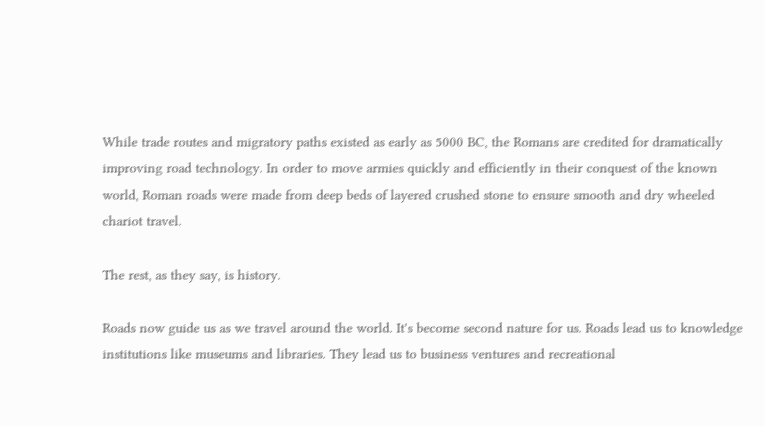While trade routes and migratory paths existed as early as 5000 BC, the Romans are credited for dramatically improving road technology. In order to move armies quickly and efficiently in their conquest of the known world, Roman roads were made from deep beds of layered crushed stone to ensure smooth and dry wheeled chariot travel.

The rest, as they say, is history.

Roads now guide us as we travel around the world. It's become second nature for us. Roads lead us to knowledge institutions like museums and libraries. They lead us to business ventures and recreational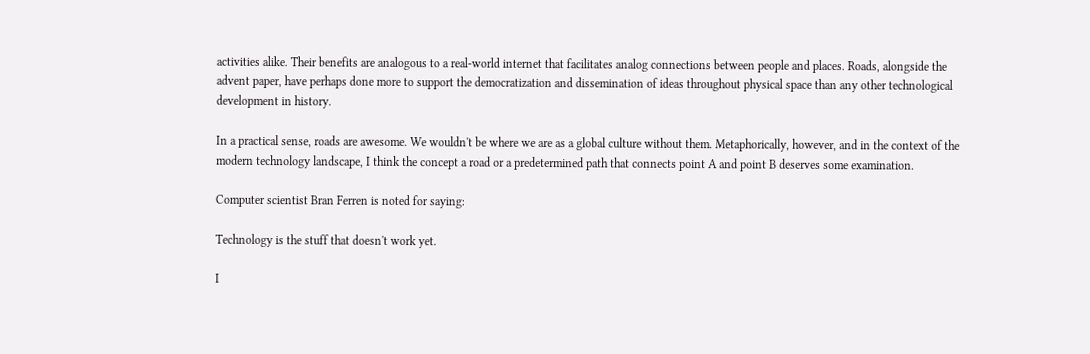activities alike. Their benefits are analogous to a real-world internet that facilitates analog connections between people and places. Roads, alongside the advent paper, have perhaps done more to support the democratization and dissemination of ideas throughout physical space than any other technological development in history.

In a practical sense, roads are awesome. We wouldn't be where we are as a global culture without them. Metaphorically, however, and in the context of the modern technology landscape, I think the concept a road or a predetermined path that connects point A and point B deserves some examination.

Computer scientist Bran Ferren is noted for saying:

Technology is the stuff that doesn't work yet.

I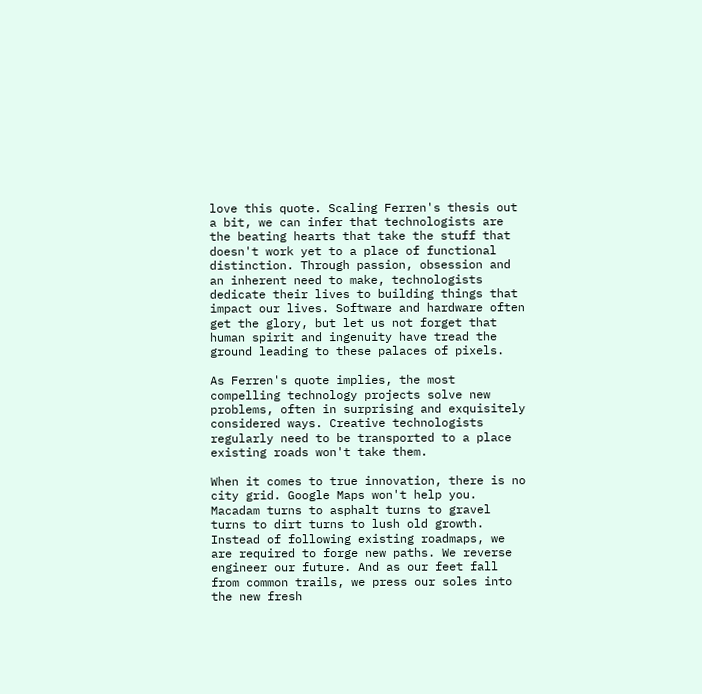love this quote. Scaling Ferren's thesis out a bit, we can infer that technologists are the beating hearts that take the stuff that doesn't work yet to a place of functional distinction. Through passion, obsession and an inherent need to make, technologists dedicate their lives to building things that impact our lives. Software and hardware often get the glory, but let us not forget that human spirit and ingenuity have tread the ground leading to these palaces of pixels.

As Ferren's quote implies, the most compelling technology projects solve new problems, often in surprising and exquisitely considered ways. Creative technologists regularly need to be transported to a place existing roads won't take them.

When it comes to true innovation, there is no city grid. Google Maps won't help you. Macadam turns to asphalt turns to gravel turns to dirt turns to lush old growth. Instead of following existing roadmaps, we are required to forge new paths. We reverse engineer our future. And as our feet fall from common trails, we press our soles into the new fresh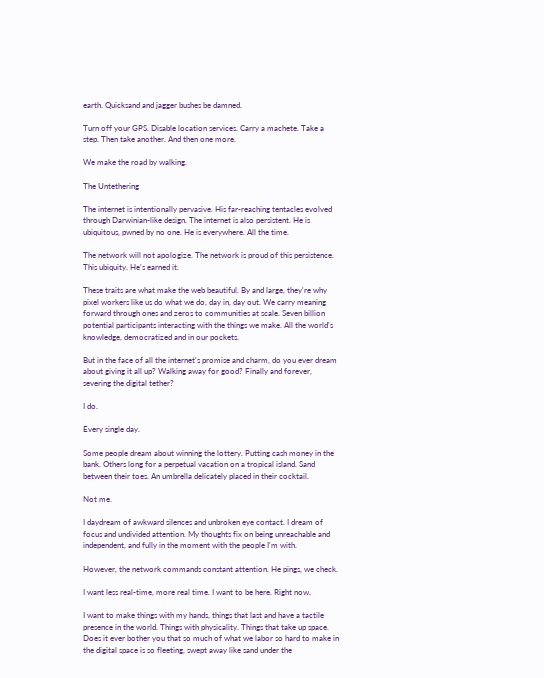earth. Quicksand and jagger bushes be damned.

Turn off your GPS. Disable location services. Carry a machete. Take a step. Then take another. And then one more.

We make the road by walking.

The Untethering

The internet is intentionally pervasive. His far-reaching tentacles evolved through Darwinian-like design. The internet is also persistent. He is ubiquitous, pwned by no one. He is everywhere. All the time.

The network will not apologize. The network is proud of this persistence. This ubiquity. He's earned it.

These traits are what make the web beautiful. By and large, they're why pixel workers like us do what we do, day in, day out. We carry meaning forward through ones and zeros to communities at scale. Seven billion potential participants interacting with the things we make. All the world's knowledge, democratized and in our pockets.

But in the face of all the internet's promise and charm, do you ever dream about giving it all up? Walking away for good? Finally and forever, severing the digital tether?

I do.

Every single day.

Some people dream about winning the lottery. Putting cash money in the bank. Others long for a perpetual vacation on a tropical island. Sand between their toes. An umbrella delicately placed in their cocktail.

Not me.

I daydream of awkward silences and unbroken eye contact. I dream of focus and undivided attention. My thoughts fix on being unreachable and independent, and fully in the moment with the people I'm with.

However, the network commands constant attention. He pings, we check.

I want less real-time, more real time. I want to be here. Right now.

I want to make things with my hands, things that last and have a tactile presence in the world. Things with physicality. Things that take up space. Does it ever bother you that so much of what we labor so hard to make in the digital space is so fleeting, swept away like sand under the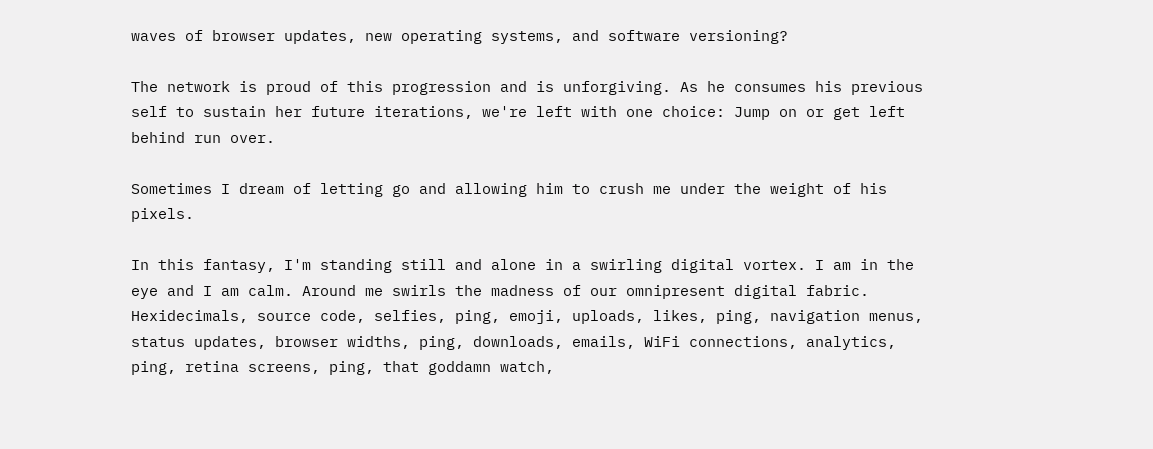waves of browser updates, new operating systems, and software versioning?

The network is proud of this progression and is unforgiving. As he consumes his previous self to sustain her future iterations, we're left with one choice: Jump on or get left behind run over.

Sometimes I dream of letting go and allowing him to crush me under the weight of his pixels.

In this fantasy, I'm standing still and alone in a swirling digital vortex. I am in the eye and I am calm. Around me swirls the madness of our omnipresent digital fabric. Hexidecimals, source code, selfies, ping, emoji, uploads, likes, ping, navigation menus, status updates, browser widths, ping, downloads, emails, WiFi connections, analytics, ping, retina screens, ping, that goddamn watch,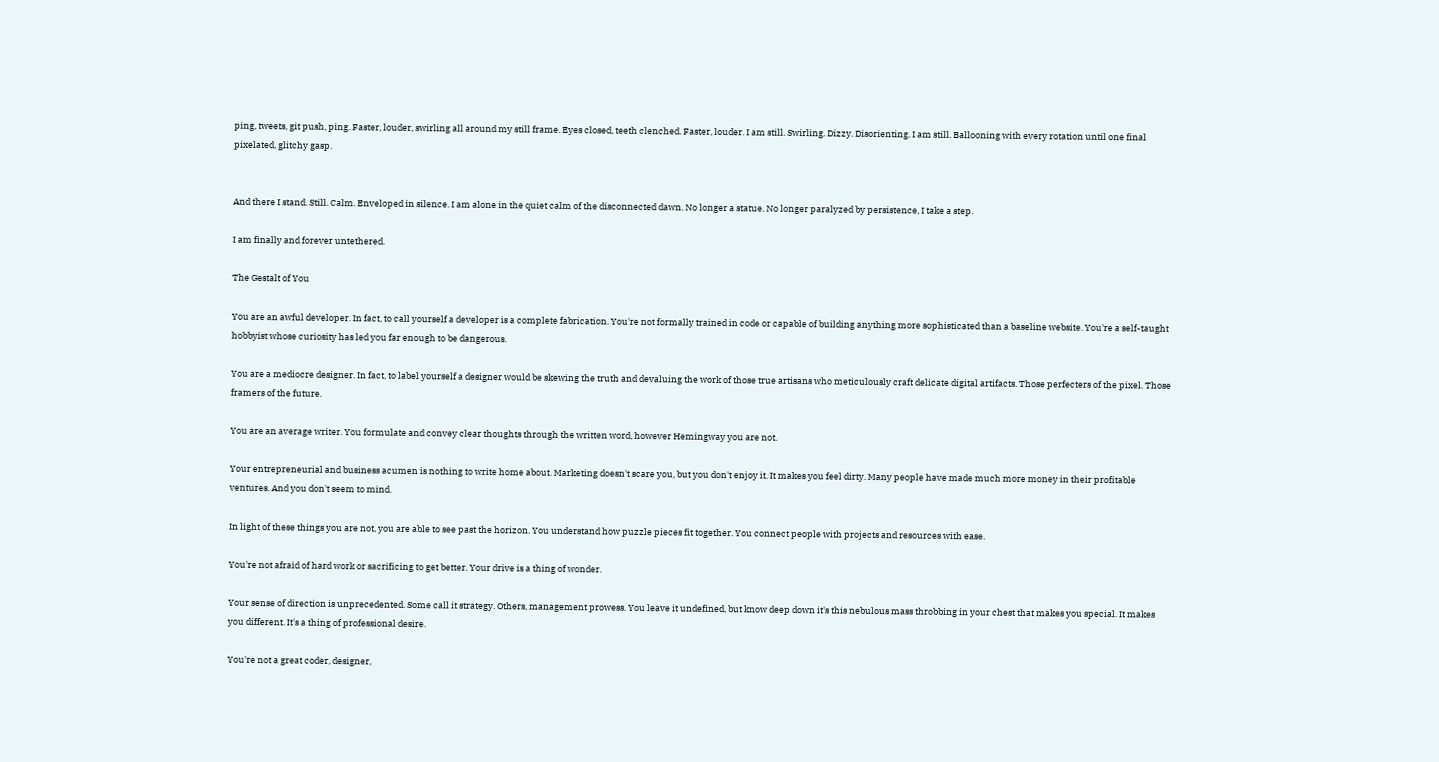ping, tweets, git push, ping. Faster, louder, swirling all around my still frame. Eyes closed, teeth clenched. Faster, louder. I am still. Swirling. Dizzy. Disorienting. I am still. Ballooning with every rotation until one final pixelated, glitchy gasp.


And there I stand. Still. Calm. Enveloped in silence. I am alone in the quiet calm of the disconnected dawn. No longer a statue. No longer paralyzed by persistence, I take a step.

I am finally and forever untethered.

The Gestalt of You

You are an awful developer. In fact, to call yourself a developer is a complete fabrication. You're not formally trained in code or capable of building anything more sophisticated than a baseline website. You're a self-taught hobbyist whose curiosity has led you far enough to be dangerous.

You are a mediocre designer. In fact, to label yourself a designer would be skewing the truth and devaluing the work of those true artisans who meticulously craft delicate digital artifacts. Those perfecters of the pixel. Those framers of the future.

You are an average writer. You formulate and convey clear thoughts through the written word, however Hemingway you are not.

Your entrepreneurial and business acumen is nothing to write home about. Marketing doesn't scare you, but you don't enjoy it. It makes you feel dirty. Many people have made much more money in their profitable ventures. And you don't seem to mind.

In light of these things you are not, you are able to see past the horizon. You understand how puzzle pieces fit together. You connect people with projects and resources with ease.

You're not afraid of hard work or sacrificing to get better. Your drive is a thing of wonder.

Your sense of direction is unprecedented. Some call it strategy. Others, management prowess. You leave it undefined, but know deep down it's this nebulous mass throbbing in your chest that makes you special. It makes you different. It's a thing of professional desire.

You're not a great coder, designer,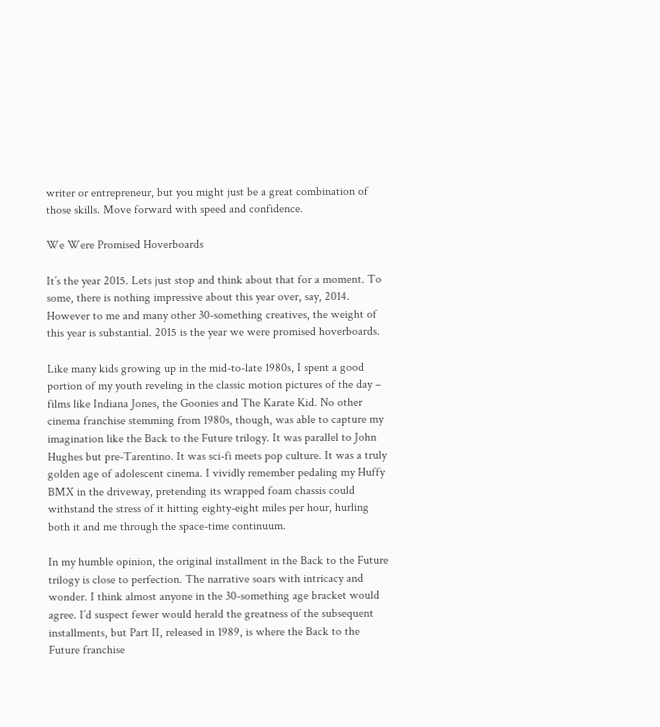writer or entrepreneur, but you might just be a great combination of those skills. Move forward with speed and confidence.

We Were Promised Hoverboards

It’s the year 2015. Lets just stop and think about that for a moment. To some, there is nothing impressive about this year over, say, 2014. However to me and many other 30-something creatives, the weight of this year is substantial. 2015 is the year we were promised hoverboards.

Like many kids growing up in the mid-to-late 1980s, I spent a good portion of my youth reveling in the classic motion pictures of the day – films like Indiana Jones, the Goonies and The Karate Kid. No other cinema franchise stemming from 1980s, though, was able to capture my imagination like the Back to the Future trilogy. It was parallel to John Hughes but pre-Tarentino. It was sci-fi meets pop culture. It was a truly golden age of adolescent cinema. I vividly remember pedaling my Huffy BMX in the driveway, pretending its wrapped foam chassis could withstand the stress of it hitting eighty-eight miles per hour, hurling both it and me through the space-time continuum.

In my humble opinion, the original installment in the Back to the Future trilogy is close to perfection. The narrative soars with intricacy and wonder. I think almost anyone in the 30-something age bracket would agree. I’d suspect fewer would herald the greatness of the subsequent installments, but Part II, released in 1989, is where the Back to the Future franchise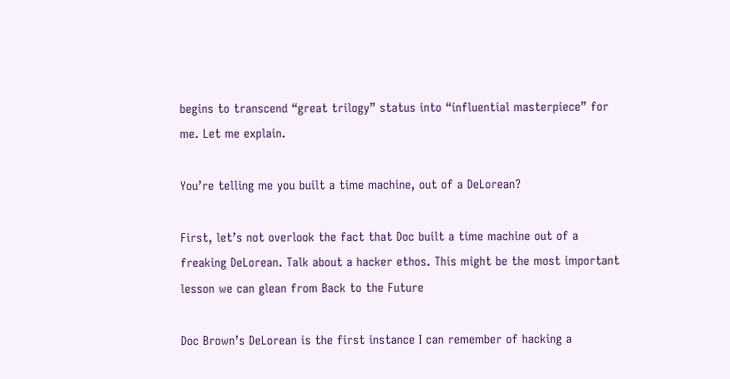begins to transcend “great trilogy” status into “influential masterpiece” for me. Let me explain.

You’re telling me you built a time machine, out of a DeLorean?

First, let’s not overlook the fact that Doc built a time machine out of a freaking DeLorean. Talk about a hacker ethos. This might be the most important lesson we can glean from Back to the Future

Doc Brown’s DeLorean is the first instance I can remember of hacking a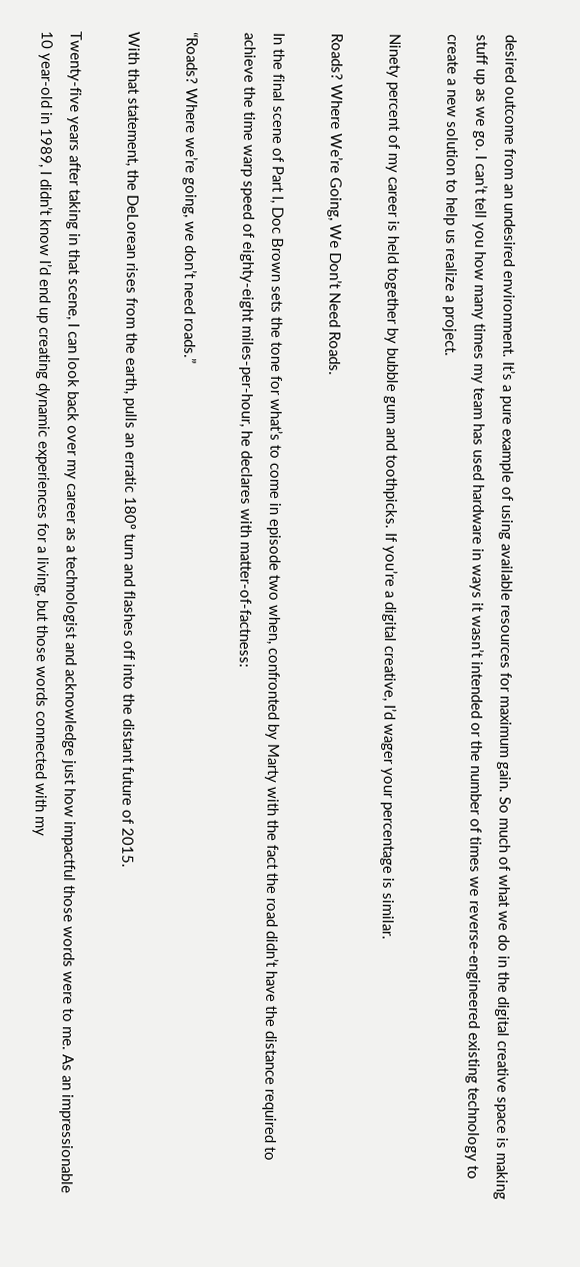desired outcome from an undesired environment. It’s a pure example of using available resources for maximum gain. So much of what we do in the digital creative space is making stuff up as we go. I can’t tell you how many times my team has used hardware in ways it wasn’t intended or the number of times we reverse-engineered existing technology to create a new solution to help us realize a project.

Ninety percent of my career is held together by bubble gum and toothpicks. If you’re a digital creative, I’d wager your percentage is similar.

Roads? Where We’re Going, We Don’t Need Roads.

In the final scene of Part I, Doc Brown sets the tone for what’s to come in episode two when, confronted by Marty with the fact the road didn’t have the distance required to achieve the time warp speed of eighty-eight miles-per-hour, he declares with matter-of-factness:

“Roads? Where we’re going, we don’t need roads.”

With that statement, the DeLorean rises from the earth, pulls an erratic 180º turn and flashes off into the distant future of 2015.

Twenty-five years after taking in that scene, I can look back over my career as a technologist and acknowledge just how impactful those words were to me. As an impressionable 10 year-old in 1989, I didn’t know I’d end up creating dynamic experiences for a living, but those words connected with my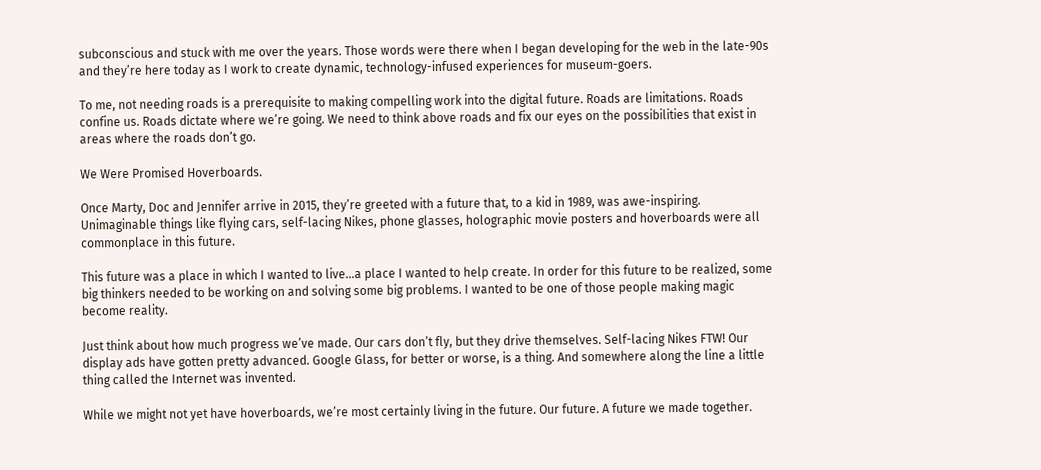subconscious and stuck with me over the years. Those words were there when I began developing for the web in the late-90s and they’re here today as I work to create dynamic, technology-infused experiences for museum-goers.

To me, not needing roads is a prerequisite to making compelling work into the digital future. Roads are limitations. Roads confine us. Roads dictate where we’re going. We need to think above roads and fix our eyes on the possibilities that exist in areas where the roads don’t go.

We Were Promised Hoverboards.

Once Marty, Doc and Jennifer arrive in 2015, they’re greeted with a future that, to a kid in 1989, was awe-inspiring. Unimaginable things like flying cars, self-lacing Nikes, phone glasses, holographic movie posters and hoverboards were all commonplace in this future.

This future was a place in which I wanted to live...a place I wanted to help create. In order for this future to be realized, some big thinkers needed to be working on and solving some big problems. I wanted to be one of those people making magic become reality.

Just think about how much progress we’ve made. Our cars don’t fly, but they drive themselves. Self-lacing Nikes FTW! Our display ads have gotten pretty advanced. Google Glass, for better or worse, is a thing. And somewhere along the line a little thing called the Internet was invented.

While we might not yet have hoverboards, we’re most certainly living in the future. Our future. A future we made together.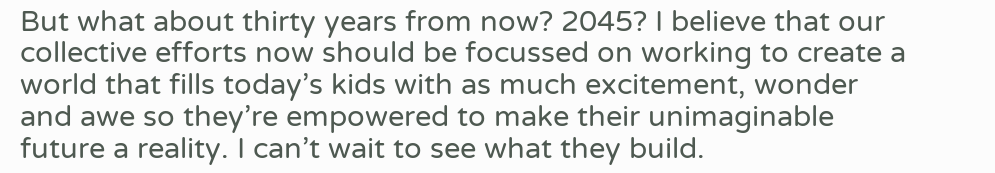But what about thirty years from now? 2045? I believe that our collective efforts now should be focussed on working to create a world that fills today’s kids with as much excitement, wonder and awe so they’re empowered to make their unimaginable future a reality. I can’t wait to see what they build.